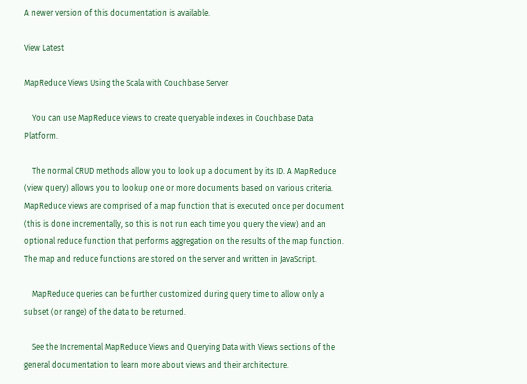A newer version of this documentation is available.

View Latest

MapReduce Views Using the Scala with Couchbase Server

    You can use MapReduce views to create queryable indexes in Couchbase Data Platform.

    The normal CRUD methods allow you to look up a document by its ID. A MapReduce (view query) allows you to lookup one or more documents based on various criteria. MapReduce views are comprised of a map function that is executed once per document (this is done incrementally, so this is not run each time you query the view) and an optional reduce function that performs aggregation on the results of the map function. The map and reduce functions are stored on the server and written in JavaScript.

    MapReduce queries can be further customized during query time to allow only a subset (or range) of the data to be returned.

    See the Incremental MapReduce Views and Querying Data with Views sections of the general documentation to learn more about views and their architecture.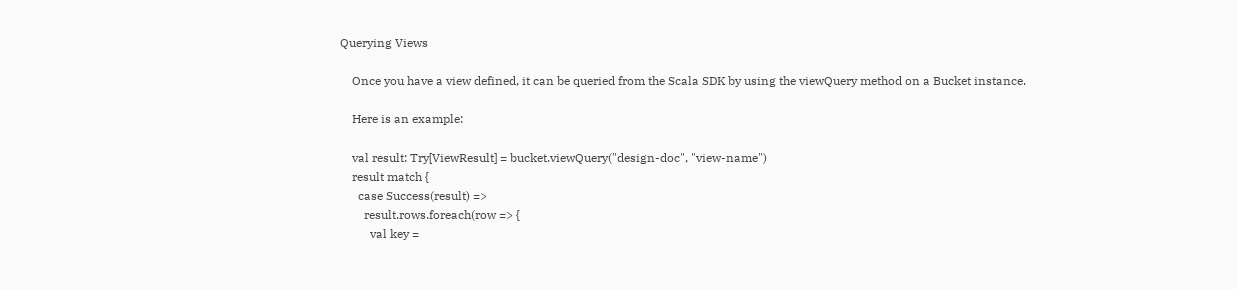Querying Views

    Once you have a view defined, it can be queried from the Scala SDK by using the viewQuery method on a Bucket instance.

    Here is an example:

    val result: Try[ViewResult] = bucket.viewQuery("design-doc", "view-name")
    result match {
      case Success(result) =>
        result.rows.foreach(row => {
          val key =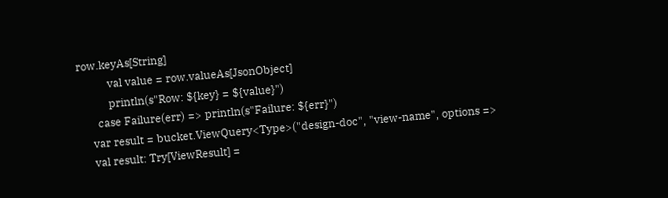row.keyAs[String]
          val value = row.valueAs[JsonObject]
          println(s"Row: ${key} = ${value}")
      case Failure(err) => println(s"Failure: ${err}")
    var result = bucket.ViewQuery<Type>("design-doc", "view-name", options =>
    val result: Try[ViewResult] =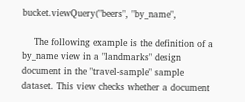bucket.viewQuery("beers", "by_name",

    The following example is the definition of a by_name view in a "landmarks" design document in the "travel-sample" sample dataset. This view checks whether a document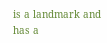is a landmark and has a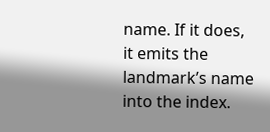name. If it does, it emits the landmark’s name into the index.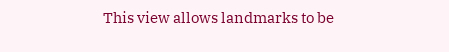This view allows landmarks to be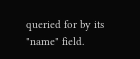queried for by its "name" field.